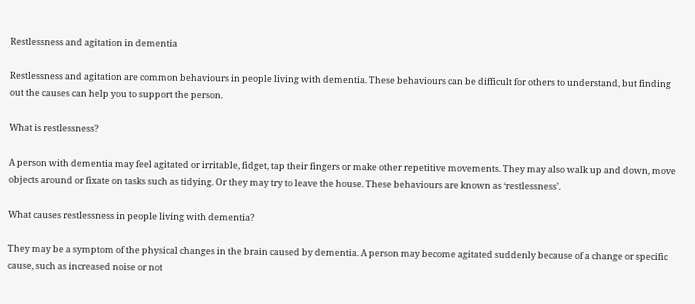Restlessness and agitation in dementia

Restlessness and agitation are common behaviours in people living with dementia. These behaviours can be difficult for others to understand, but finding out the causes can help you to support the person.

What is restlessness?

A person with dementia may feel agitated or irritable, fidget, tap their fingers or make other repetitive movements. They may also walk up and down, move objects around or fixate on tasks such as tidying. Or they may try to leave the house. These behaviours are known as ‘restlessness’.

What causes restlessness in people living with dementia?

They may be a symptom of the physical changes in the brain caused by dementia. A person may become agitated suddenly because of a change or specific cause, such as increased noise or not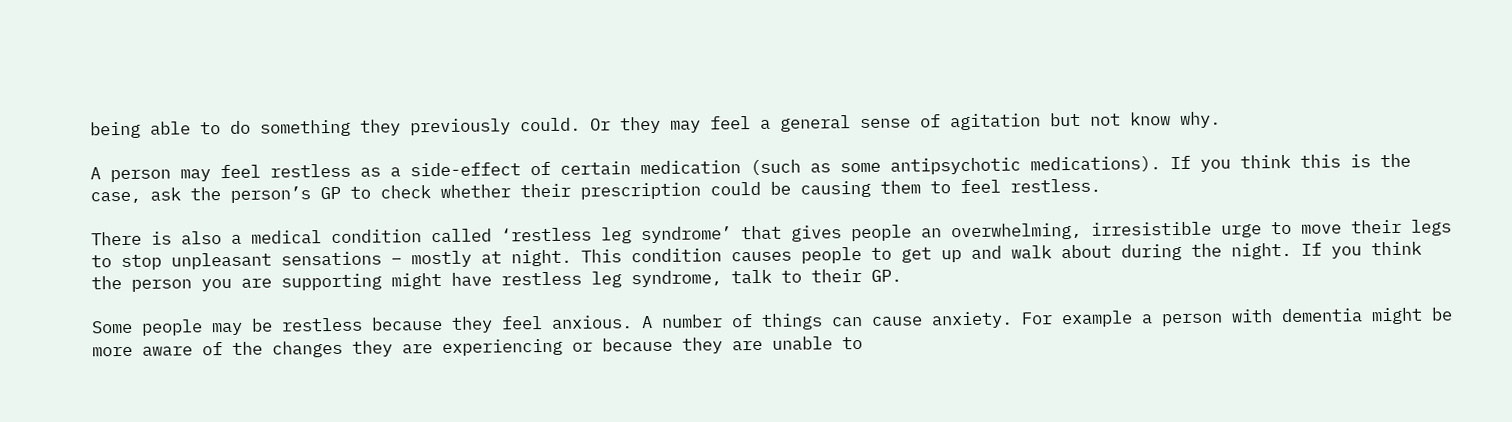being able to do something they previously could. Or they may feel a general sense of agitation but not know why.

A person may feel restless as a side-effect of certain medication (such as some antipsychotic medications). If you think this is the case, ask the person’s GP to check whether their prescription could be causing them to feel restless.

There is also a medical condition called ‘restless leg syndrome’ that gives people an overwhelming, irresistible urge to move their legs to stop unpleasant sensations – mostly at night. This condition causes people to get up and walk about during the night. If you think the person you are supporting might have restless leg syndrome, talk to their GP.

Some people may be restless because they feel anxious. A number of things can cause anxiety. For example a person with dementia might be more aware of the changes they are experiencing or because they are unable to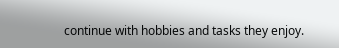continue with hobbies and tasks they enjoy.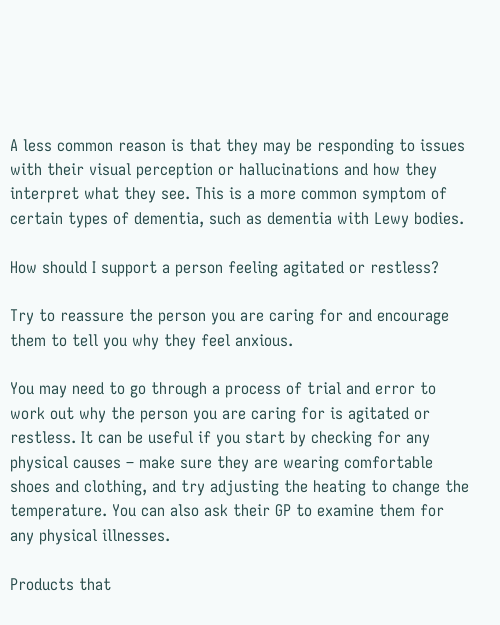A less common reason is that they may be responding to issues with their visual perception or hallucinations and how they interpret what they see. This is a more common symptom of certain types of dementia, such as dementia with Lewy bodies.

How should I support a person feeling agitated or restless?

Try to reassure the person you are caring for and encourage them to tell you why they feel anxious.

You may need to go through a process of trial and error to work out why the person you are caring for is agitated or restless. It can be useful if you start by checking for any physical causes – make sure they are wearing comfortable shoes and clothing, and try adjusting the heating to change the temperature. You can also ask their GP to examine them for any physical illnesses.

Products that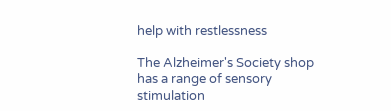help with restlessness

The Alzheimer's Society shop has a range of sensory stimulation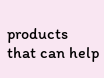products that can help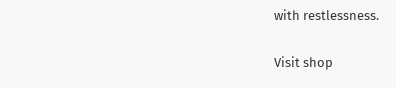with restlessness.

Visit shop